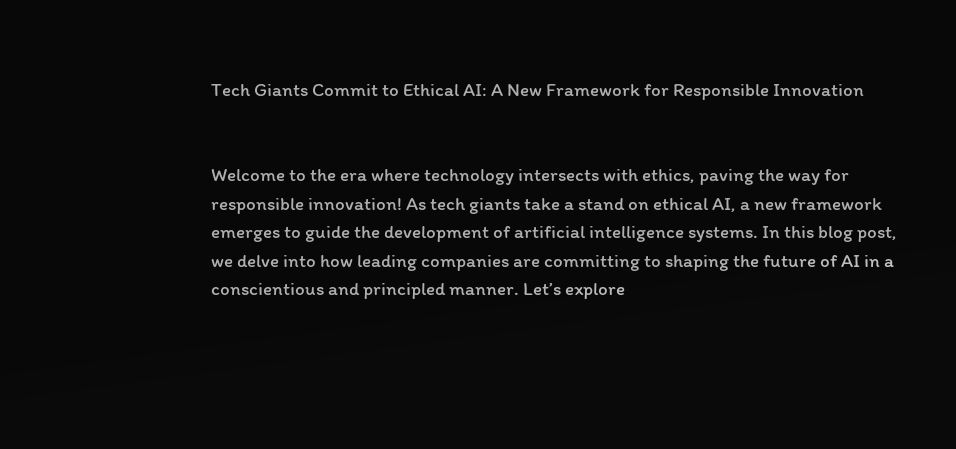Tech Giants Commit to Ethical AI: A New Framework for Responsible Innovation


Welcome to the era where technology intersects with ethics, paving the way for responsible innovation! As tech giants take a stand on ethical AI, a new framework emerges to guide the development of artificial intelligence systems. In this blog post, we delve into how leading companies are committing to shaping the future of AI in a conscientious and principled manner. Let’s explore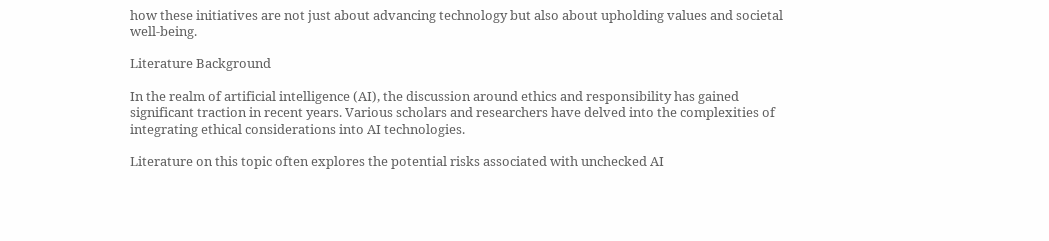how these initiatives are not just about advancing technology but also about upholding values and societal well-being.

Literature Background

In the realm of artificial intelligence (AI), the discussion around ethics and responsibility has gained significant traction in recent years. Various scholars and researchers have delved into the complexities of integrating ethical considerations into AI technologies.

Literature on this topic often explores the potential risks associated with unchecked AI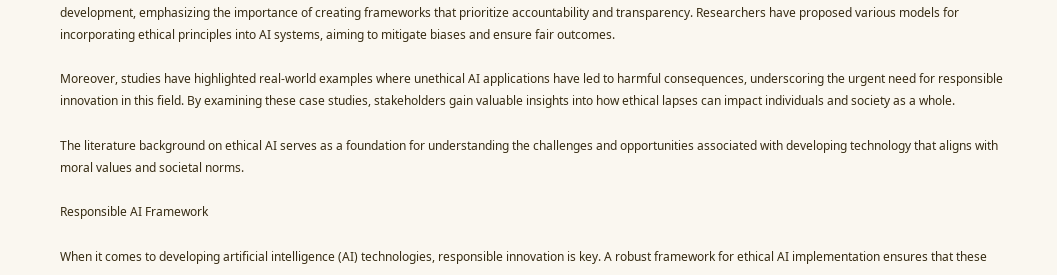development, emphasizing the importance of creating frameworks that prioritize accountability and transparency. Researchers have proposed various models for incorporating ethical principles into AI systems, aiming to mitigate biases and ensure fair outcomes.

Moreover, studies have highlighted real-world examples where unethical AI applications have led to harmful consequences, underscoring the urgent need for responsible innovation in this field. By examining these case studies, stakeholders gain valuable insights into how ethical lapses can impact individuals and society as a whole.

The literature background on ethical AI serves as a foundation for understanding the challenges and opportunities associated with developing technology that aligns with moral values and societal norms.

Responsible AI Framework

When it comes to developing artificial intelligence (AI) technologies, responsible innovation is key. A robust framework for ethical AI implementation ensures that these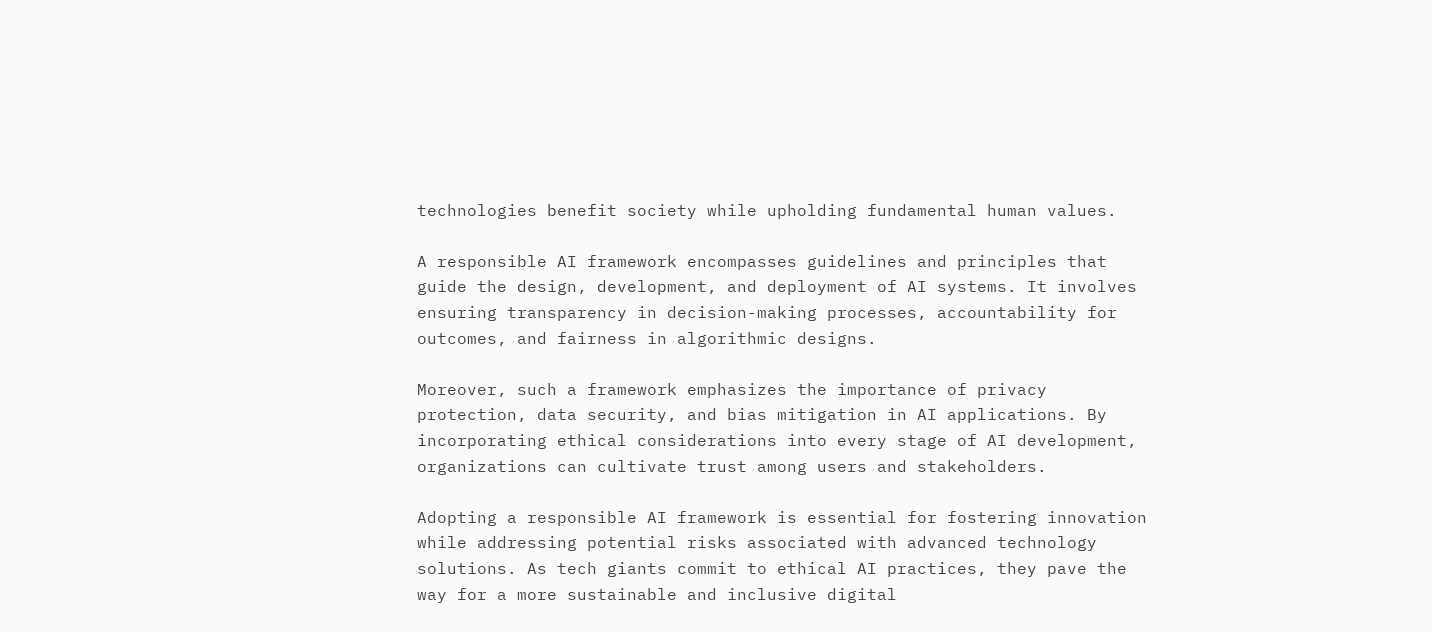technologies benefit society while upholding fundamental human values.

A responsible AI framework encompasses guidelines and principles that guide the design, development, and deployment of AI systems. It involves ensuring transparency in decision-making processes, accountability for outcomes, and fairness in algorithmic designs.

Moreover, such a framework emphasizes the importance of privacy protection, data security, and bias mitigation in AI applications. By incorporating ethical considerations into every stage of AI development, organizations can cultivate trust among users and stakeholders.

Adopting a responsible AI framework is essential for fostering innovation while addressing potential risks associated with advanced technology solutions. As tech giants commit to ethical AI practices, they pave the way for a more sustainable and inclusive digital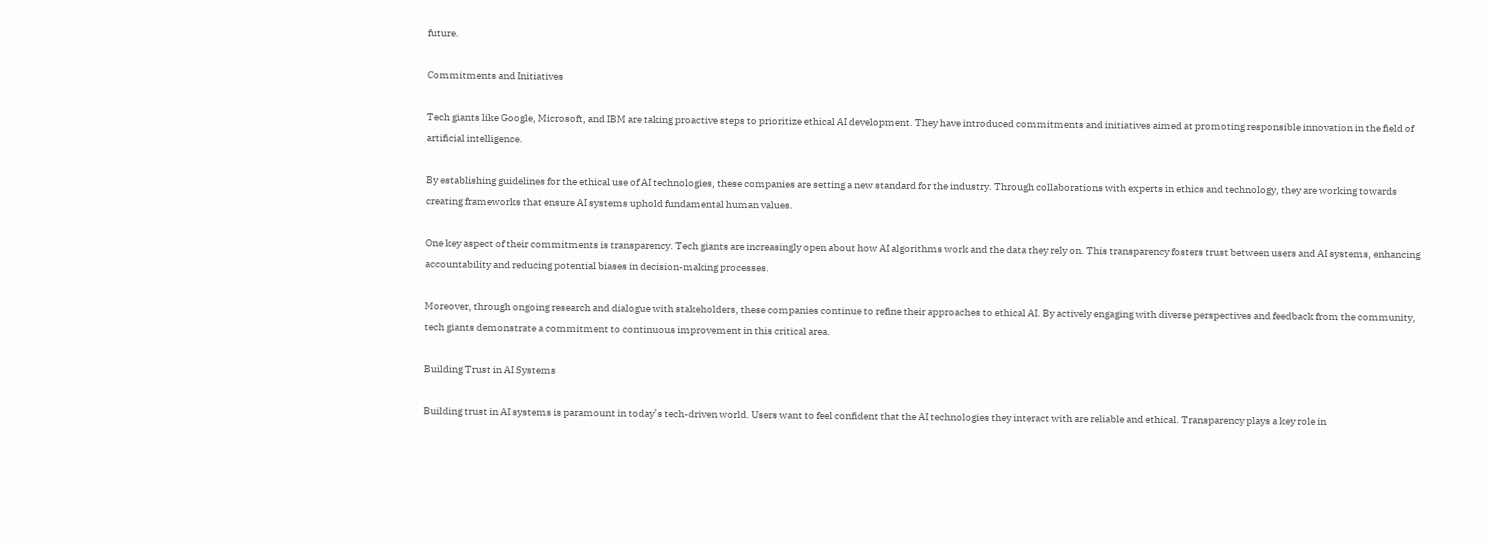future.

Commitments and Initiatives

Tech giants like Google, Microsoft, and IBM are taking proactive steps to prioritize ethical AI development. They have introduced commitments and initiatives aimed at promoting responsible innovation in the field of artificial intelligence.

By establishing guidelines for the ethical use of AI technologies, these companies are setting a new standard for the industry. Through collaborations with experts in ethics and technology, they are working towards creating frameworks that ensure AI systems uphold fundamental human values.

One key aspect of their commitments is transparency. Tech giants are increasingly open about how AI algorithms work and the data they rely on. This transparency fosters trust between users and AI systems, enhancing accountability and reducing potential biases in decision-making processes.

Moreover, through ongoing research and dialogue with stakeholders, these companies continue to refine their approaches to ethical AI. By actively engaging with diverse perspectives and feedback from the community, tech giants demonstrate a commitment to continuous improvement in this critical area.

Building Trust in AI Systems

Building trust in AI systems is paramount in today’s tech-driven world. Users want to feel confident that the AI technologies they interact with are reliable and ethical. Transparency plays a key role in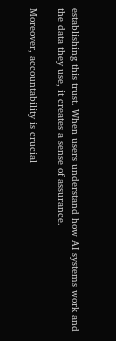establishing this trust. When users understand how AI systems work and the data they use, it creates a sense of assurance.

Moreover, accountability is crucial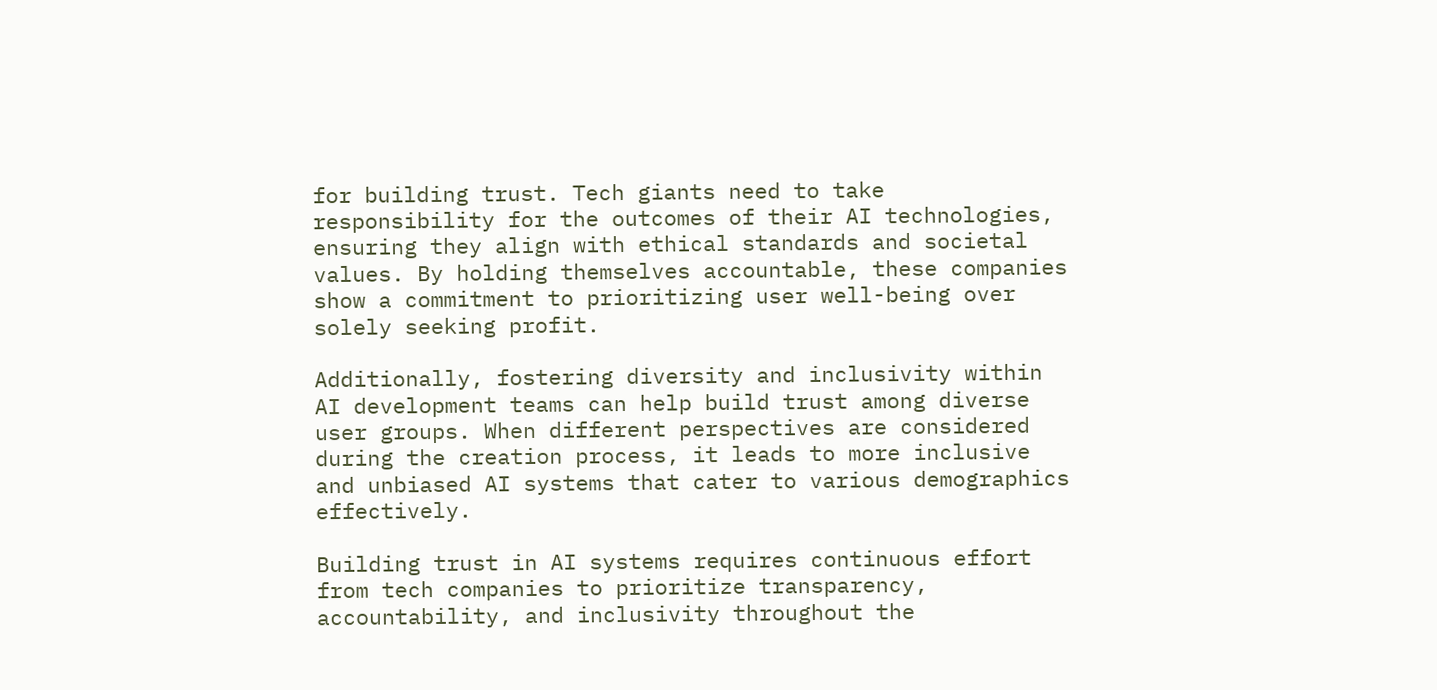for building trust. Tech giants need to take responsibility for the outcomes of their AI technologies, ensuring they align with ethical standards and societal values. By holding themselves accountable, these companies show a commitment to prioritizing user well-being over solely seeking profit.

Additionally, fostering diversity and inclusivity within AI development teams can help build trust among diverse user groups. When different perspectives are considered during the creation process, it leads to more inclusive and unbiased AI systems that cater to various demographics effectively.

Building trust in AI systems requires continuous effort from tech companies to prioritize transparency, accountability, and inclusivity throughout the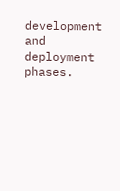development and deployment phases.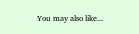You may also like...